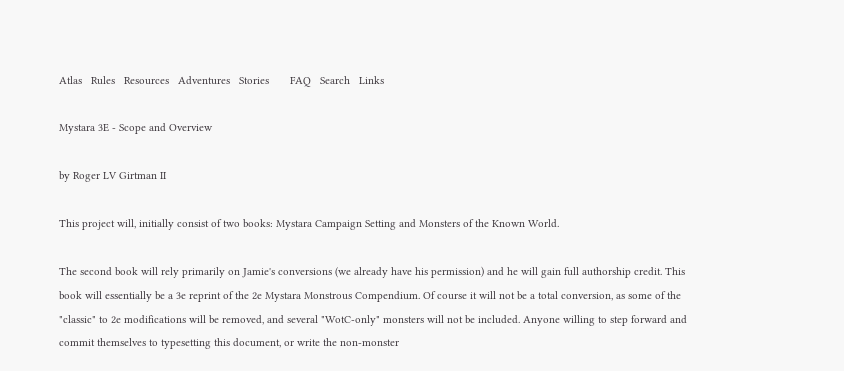Atlas   Rules   Resources   Adventures   Stories       FAQ   Search   Links

Mystara 3E - Scope and Overview

by Roger LV Girtman II

This project will, initially consist of two books: Mystara Campaign Setting and Monsters of the Known World.

The second book will rely primarily on Jamie's conversions (we already have his permission) and he will gain full authorship credit. This book will essentially be a 3e reprint of the 2e Mystara Monstrous Compendium. Of course it will not be a total conversion, as some of the "classic" to 2e modifications will be removed, and several "WotC-only" monsters will not be included. Anyone willing to step forward and commit themselves to typesetting this document, or write the non-monster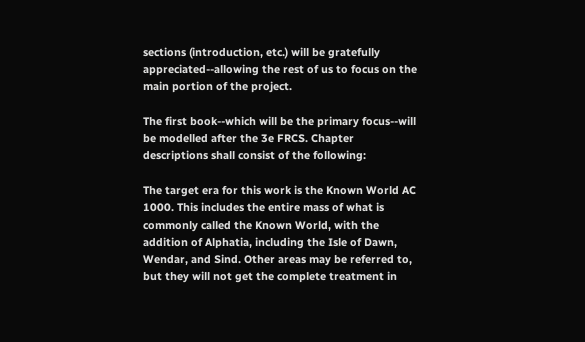sections (introduction, etc.) will be gratefully appreciated--allowing the rest of us to focus on the main portion of the project.

The first book--which will be the primary focus--will be modelled after the 3e FRCS. Chapter descriptions shall consist of the following:

The target era for this work is the Known World AC 1000. This includes the entire mass of what is commonly called the Known World, with the addition of Alphatia, including the Isle of Dawn, Wendar, and Sind. Other areas may be referred to, but they will not get the complete treatment in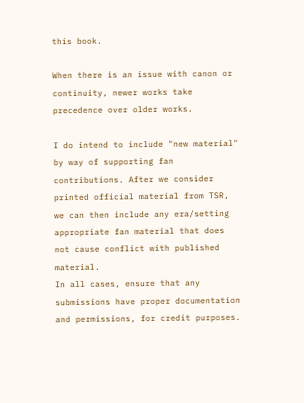this book.

When there is an issue with canon or continuity, newer works take precedence over older works.

I do intend to include "new material" by way of supporting fan contributions. After we consider printed official material from TSR, we can then include any era/setting appropriate fan material that does not cause conflict with published material.
In all cases, ensure that any submissions have proper documentation and permissions, for credit purposes.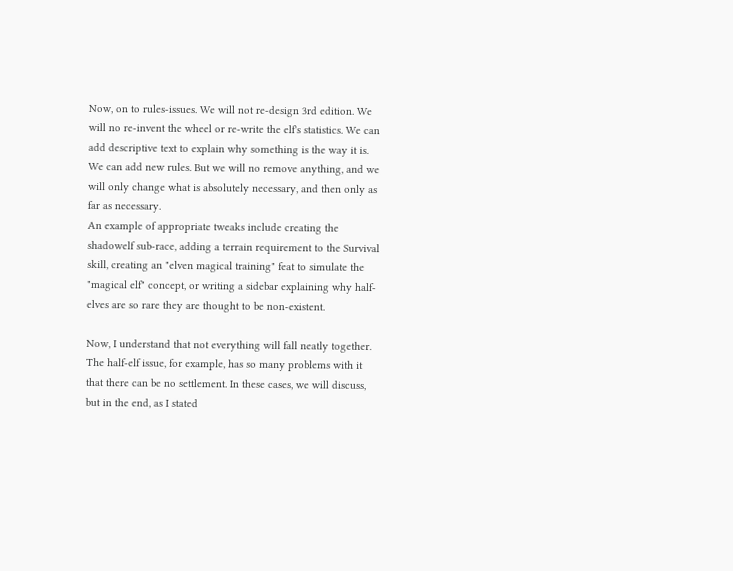Now, on to rules-issues. We will not re-design 3rd edition. We will no re-invent the wheel or re-write the elf's statistics. We can add descriptive text to explain why something is the way it is. We can add new rules. But we will no remove anything, and we will only change what is absolutely necessary, and then only as far as necessary.
An example of appropriate tweaks include creating the shadowelf sub-race, adding a terrain requirement to the Survival skill, creating an "elven magical training" feat to simulate the "magical elf" concept, or writing a sidebar explaining why half-elves are so rare they are thought to be non-existent.

Now, I understand that not everything will fall neatly together. The half-elf issue, for example, has so many problems with it that there can be no settlement. In these cases, we will discuss, but in the end, as I stated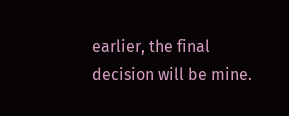earlier, the final decision will be mine.